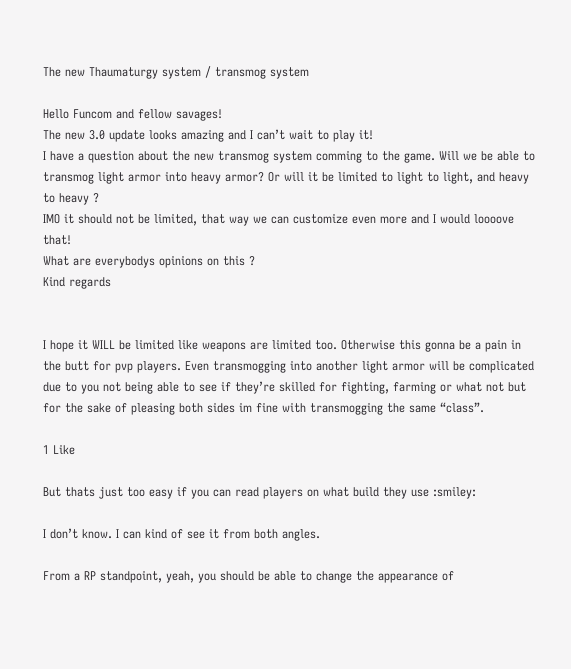The new Thaumaturgy system / transmog system

Hello Funcom and fellow savages!
The new 3.0 update looks amazing and I can’t wait to play it!
I have a question about the new transmog system comming to the game. Will we be able to transmog light armor into heavy armor? Or will it be limited to light to light, and heavy to heavy ?
IMO it should not be limited, that way we can customize even more and I would loooove that!
What are everybodys opinions on this ?
Kind regards


I hope it WILL be limited like weapons are limited too. Otherwise this gonna be a pain in the butt for pvp players. Even transmogging into another light armor will be complicated due to you not being able to see if they’re skilled for fighting, farming or what not but for the sake of pleasing both sides im fine with transmogging the same “class”.

1 Like

But thats just too easy if you can read players on what build they use :smiley:

I don’t know. I can kind of see it from both angles.

From a RP standpoint, yeah, you should be able to change the appearance of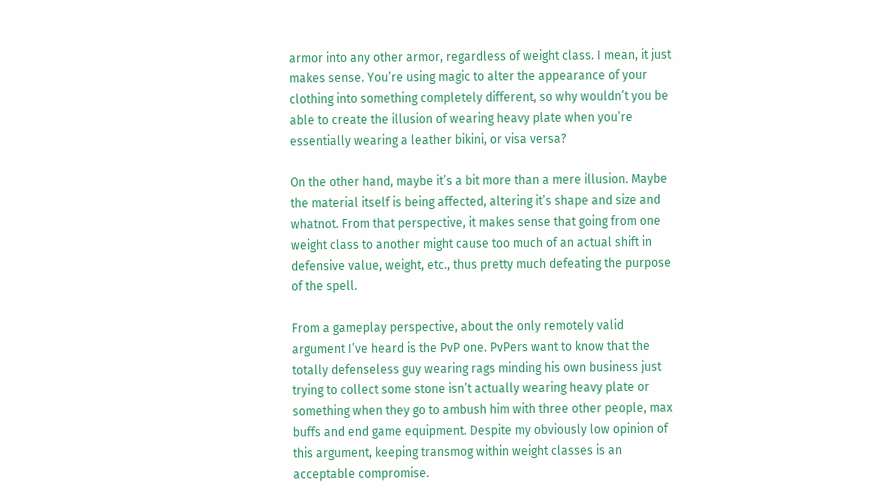armor into any other armor, regardless of weight class. I mean, it just makes sense. You’re using magic to alter the appearance of your clothing into something completely different, so why wouldn’t you be able to create the illusion of wearing heavy plate when you’re essentially wearing a leather bikini, or visa versa?

On the other hand, maybe it’s a bit more than a mere illusion. Maybe the material itself is being affected, altering it’s shape and size and whatnot. From that perspective, it makes sense that going from one weight class to another might cause too much of an actual shift in defensive value, weight, etc., thus pretty much defeating the purpose of the spell.

From a gameplay perspective, about the only remotely valid argument I’ve heard is the PvP one. PvPers want to know that the totally defenseless guy wearing rags minding his own business just trying to collect some stone isn’t actually wearing heavy plate or something when they go to ambush him with three other people, max buffs and end game equipment. Despite my obviously low opinion of this argument, keeping transmog within weight classes is an acceptable compromise.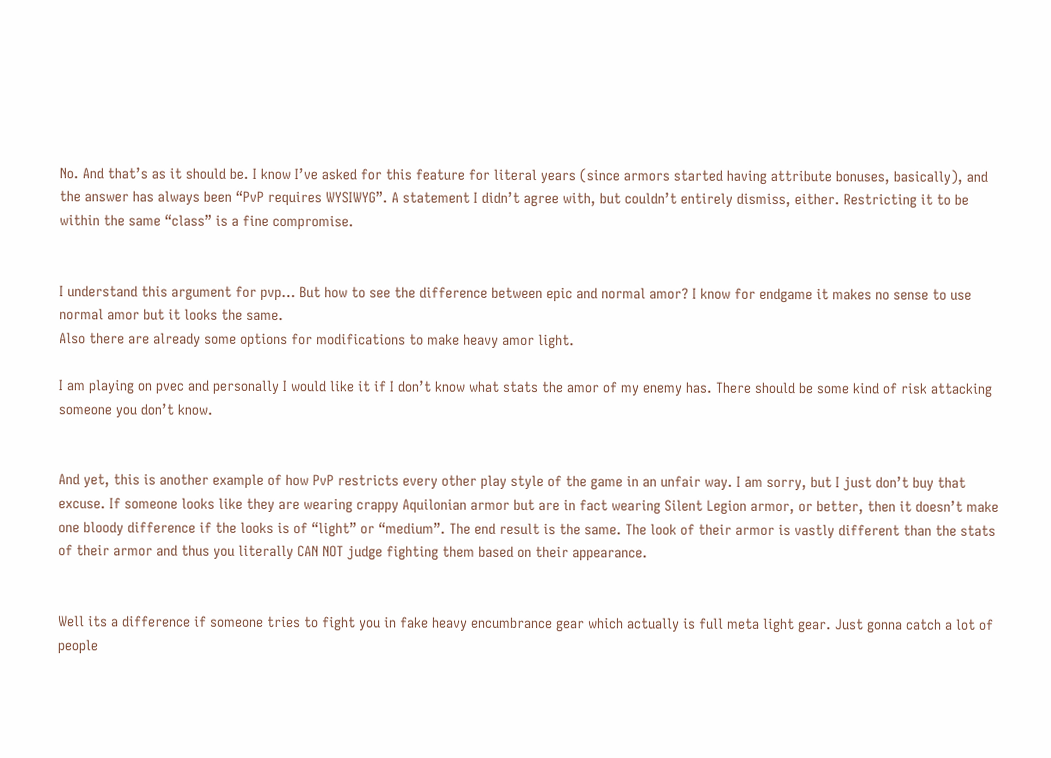No. And that’s as it should be. I know I’ve asked for this feature for literal years (since armors started having attribute bonuses, basically), and the answer has always been “PvP requires WYSIWYG”. A statement I didn’t agree with, but couldn’t entirely dismiss, either. Restricting it to be within the same “class” is a fine compromise.


I understand this argument for pvp… But how to see the difference between epic and normal amor? I know for endgame it makes no sense to use normal amor but it looks the same.
Also there are already some options for modifications to make heavy amor light.

I am playing on pvec and personally I would like it if I don’t know what stats the amor of my enemy has. There should be some kind of risk attacking someone you don’t know.


And yet, this is another example of how PvP restricts every other play style of the game in an unfair way. I am sorry, but I just don’t buy that excuse. If someone looks like they are wearing crappy Aquilonian armor but are in fact wearing Silent Legion armor, or better, then it doesn’t make one bloody difference if the looks is of “light” or “medium”. The end result is the same. The look of their armor is vastly different than the stats of their armor and thus you literally CAN NOT judge fighting them based on their appearance.


Well its a difference if someone tries to fight you in fake heavy encumbrance gear which actually is full meta light gear. Just gonna catch a lot of people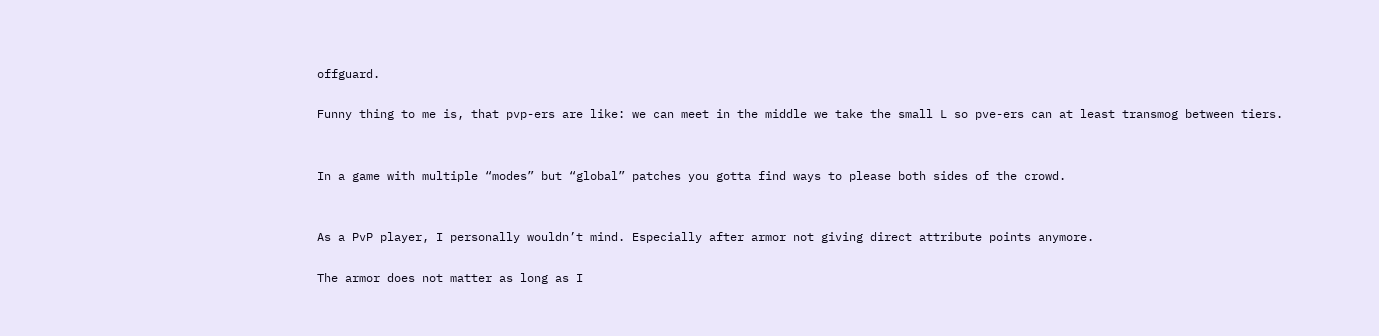offguard.

Funny thing to me is, that pvp-ers are like: we can meet in the middle we take the small L so pve-ers can at least transmog between tiers.


In a game with multiple “modes” but “global” patches you gotta find ways to please both sides of the crowd.


As a PvP player, I personally wouldn’t mind. Especially after armor not giving direct attribute points anymore.

The armor does not matter as long as I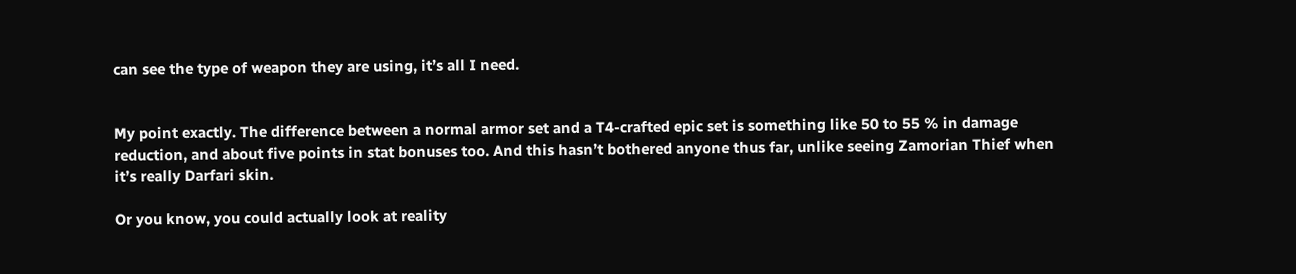can see the type of weapon they are using, it’s all I need.


My point exactly. The difference between a normal armor set and a T4-crafted epic set is something like 50 to 55 % in damage reduction, and about five points in stat bonuses too. And this hasn’t bothered anyone thus far, unlike seeing Zamorian Thief when it’s really Darfari skin.

Or you know, you could actually look at reality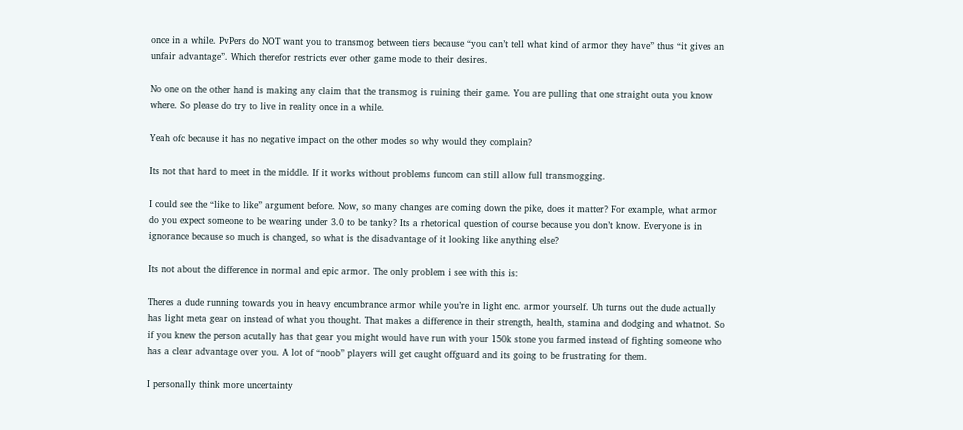once in a while. PvPers do NOT want you to transmog between tiers because “you can’t tell what kind of armor they have” thus “it gives an unfair advantage”. Which therefor restricts ever other game mode to their desires.

No one on the other hand is making any claim that the transmog is ruining their game. You are pulling that one straight outa you know where. So please do try to live in reality once in a while.

Yeah ofc because it has no negative impact on the other modes so why would they complain?

Its not that hard to meet in the middle. If it works without problems funcom can still allow full transmogging.

I could see the “like to like” argument before. Now, so many changes are coming down the pike, does it matter? For example, what armor do you expect someone to be wearing under 3.0 to be tanky? Its a rhetorical question of course because you don’t know. Everyone is in ignorance because so much is changed, so what is the disadvantage of it looking like anything else?

Its not about the difference in normal and epic armor. The only problem i see with this is:

Theres a dude running towards you in heavy encumbrance armor while you’re in light enc. armor yourself. Uh turns out the dude actually has light meta gear on instead of what you thought. That makes a difference in their strength, health, stamina and dodging and whatnot. So if you knew the person acutally has that gear you might would have run with your 150k stone you farmed instead of fighting someone who has a clear advantage over you. A lot of “noob” players will get caught offguard and its going to be frustrating for them.

I personally think more uncertainty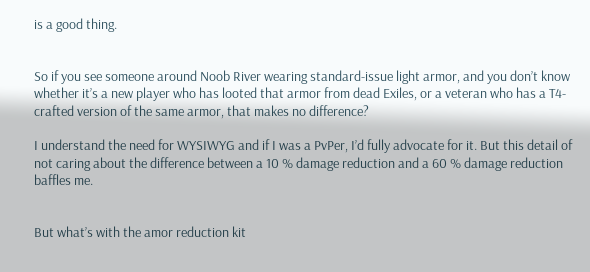is a good thing.


So if you see someone around Noob River wearing standard-issue light armor, and you don’t know whether it’s a new player who has looted that armor from dead Exiles, or a veteran who has a T4-crafted version of the same armor, that makes no difference?

I understand the need for WYSIWYG and if I was a PvPer, I’d fully advocate for it. But this detail of not caring about the difference between a 10 % damage reduction and a 60 % damage reduction baffles me.


But what’s with the amor reduction kit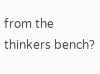from the thinkers bench?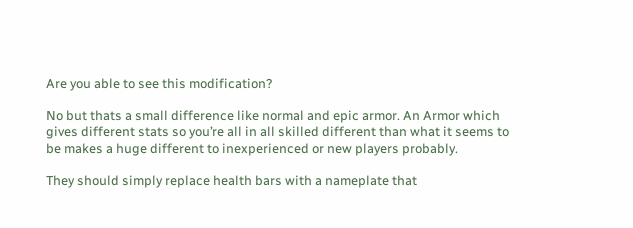Are you able to see this modification?

No but thats a small difference like normal and epic armor. An Armor which gives different stats so you’re all in all skilled different than what it seems to be makes a huge different to inexperienced or new players probably.

They should simply replace health bars with a nameplate that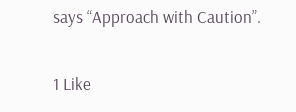says “Approach with Caution”.

1 Like